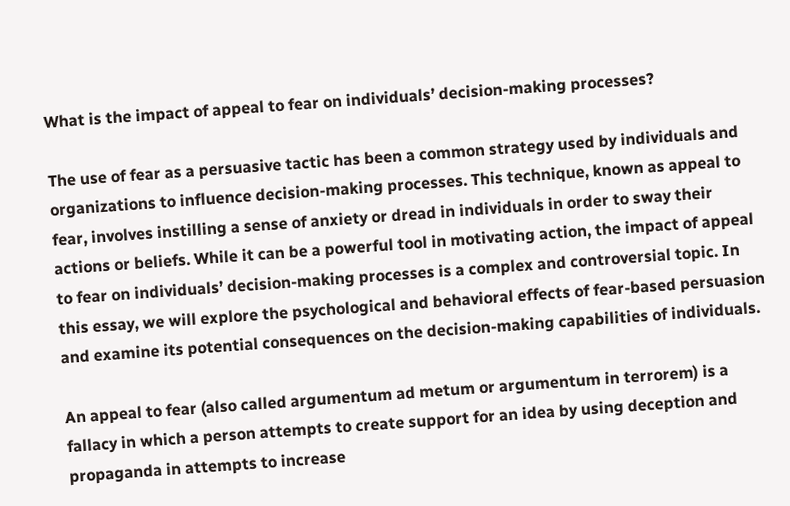What is the impact of appeal to fear on individuals’ decision-making processes?

The use of fear as a persuasive tactic has been a common strategy used by individuals and organizations to influence decision-making processes. This technique, known as appeal to fear, involves instilling a sense of anxiety or dread in individuals in order to sway their actions or beliefs. While it can be a powerful tool in motivating action, the impact of appeal to fear on individuals’ decision-making processes is a complex and controversial topic. In this essay, we will explore the psychological and behavioral effects of fear-based persuasion and examine its potential consequences on the decision-making capabilities of individuals.

An appeal to fear (also called argumentum ad metum or argumentum in terrorem) is a fallacy in which a person attempts to create support for an idea by using deception and propaganda in attempts to increase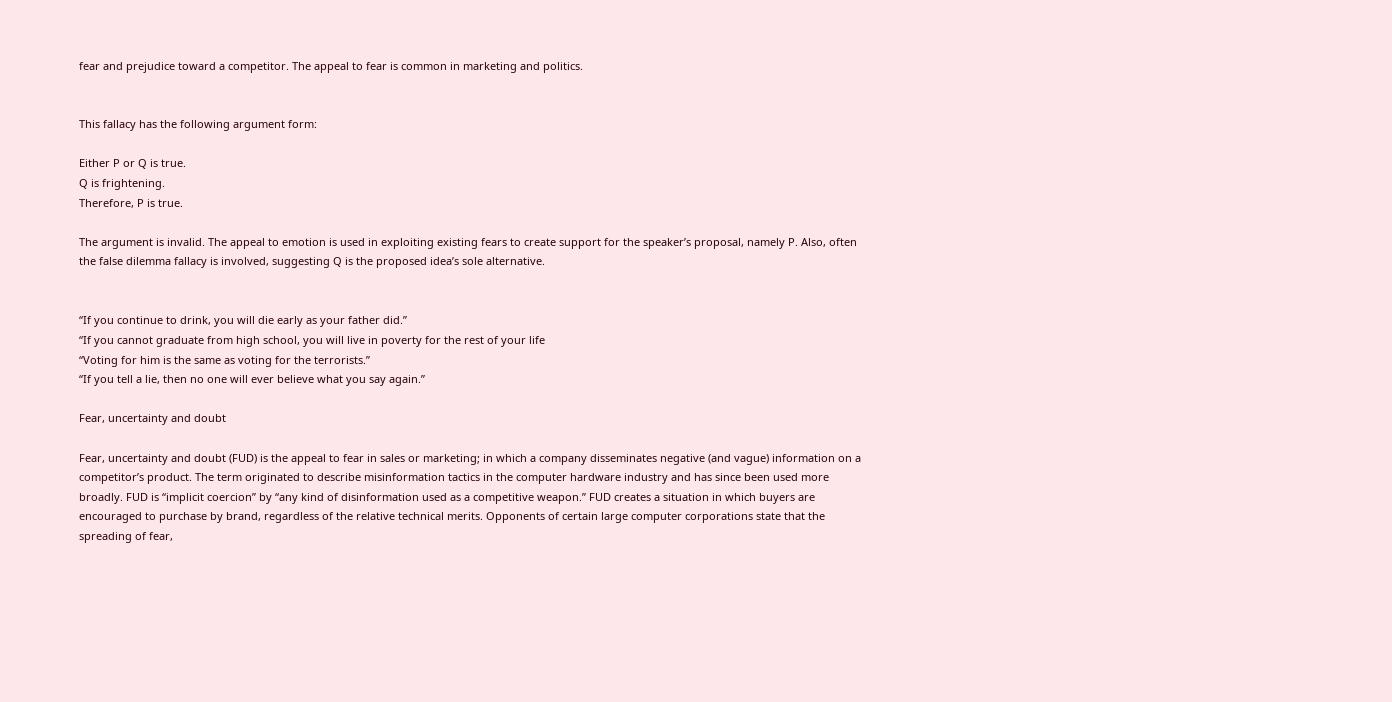fear and prejudice toward a competitor. The appeal to fear is common in marketing and politics.


This fallacy has the following argument form:

Either P or Q is true.
Q is frightening.
Therefore, P is true.

The argument is invalid. The appeal to emotion is used in exploiting existing fears to create support for the speaker’s proposal, namely P. Also, often the false dilemma fallacy is involved, suggesting Q is the proposed idea’s sole alternative.


“If you continue to drink, you will die early as your father did.”
“If you cannot graduate from high school, you will live in poverty for the rest of your life
“Voting for him is the same as voting for the terrorists.”
“If you tell a lie, then no one will ever believe what you say again.”

Fear, uncertainty and doubt

Fear, uncertainty and doubt (FUD) is the appeal to fear in sales or marketing; in which a company disseminates negative (and vague) information on a competitor’s product. The term originated to describe misinformation tactics in the computer hardware industry and has since been used more broadly. FUD is “implicit coercion” by “any kind of disinformation used as a competitive weapon.” FUD creates a situation in which buyers are encouraged to purchase by brand, regardless of the relative technical merits. Opponents of certain large computer corporations state that the spreading of fear,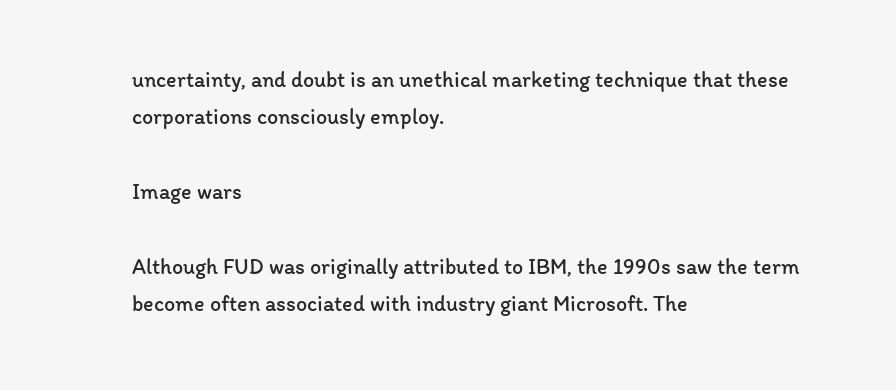uncertainty, and doubt is an unethical marketing technique that these corporations consciously employ.

Image wars

Although FUD was originally attributed to IBM, the 1990s saw the term become often associated with industry giant Microsoft. The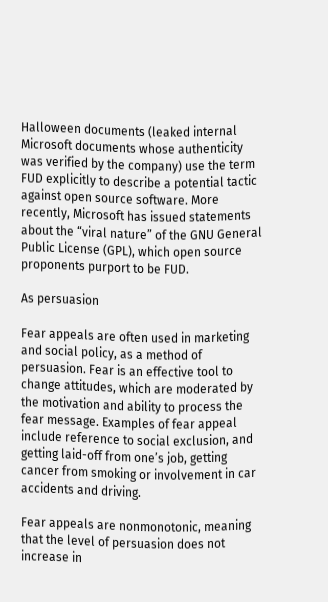Halloween documents (leaked internal Microsoft documents whose authenticity was verified by the company) use the term FUD explicitly to describe a potential tactic against open source software. More recently, Microsoft has issued statements about the “viral nature” of the GNU General Public License (GPL), which open source proponents purport to be FUD.

As persuasion

Fear appeals are often used in marketing and social policy, as a method of persuasion. Fear is an effective tool to change attitudes, which are moderated by the motivation and ability to process the fear message. Examples of fear appeal include reference to social exclusion, and getting laid-off from one’s job, getting cancer from smoking or involvement in car accidents and driving.

Fear appeals are nonmonotonic, meaning that the level of persuasion does not increase in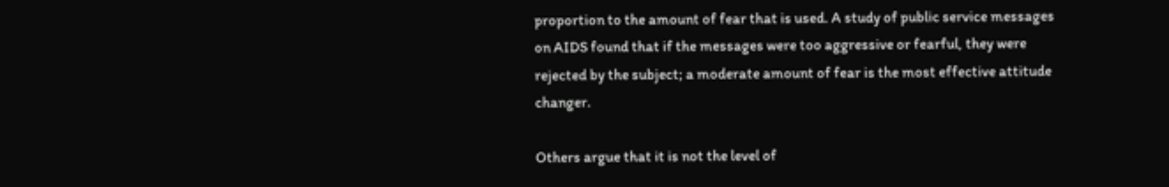proportion to the amount of fear that is used. A study of public service messages on AIDS found that if the messages were too aggressive or fearful, they were rejected by the subject; a moderate amount of fear is the most effective attitude changer.

Others argue that it is not the level of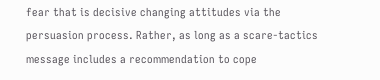fear that is decisive changing attitudes via the persuasion process. Rather, as long as a scare-tactics message includes a recommendation to cope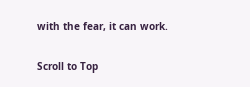with the fear, it can work.

Scroll to Top